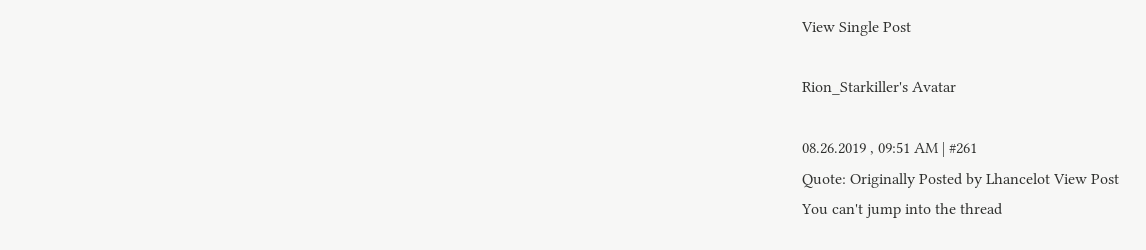View Single Post

Rion_Starkiller's Avatar

08.26.2019 , 09:51 AM | #261
Quote: Originally Posted by Lhancelot View Post
You can't jump into the thread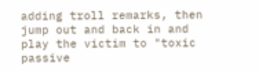adding troll remarks, then jump out and back in and play the victim to "toxic passive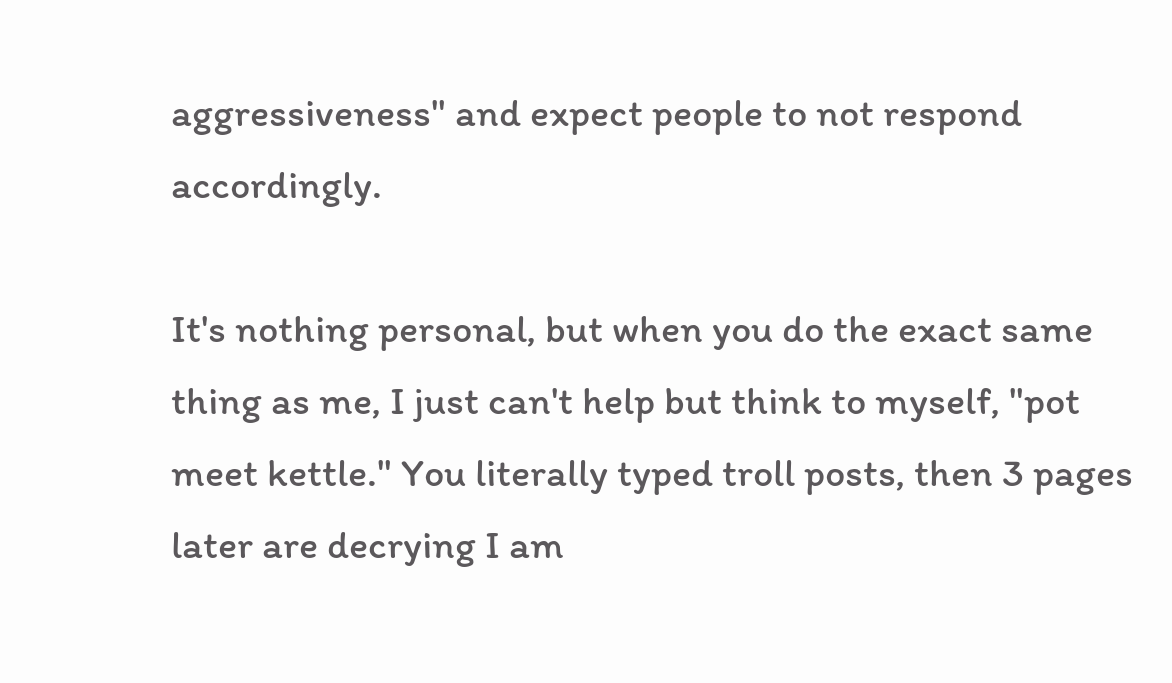aggressiveness" and expect people to not respond accordingly.

It's nothing personal, but when you do the exact same thing as me, I just can't help but think to myself, "pot meet kettle." You literally typed troll posts, then 3 pages later are decrying I am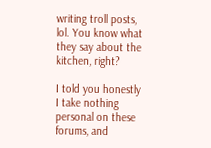writing troll posts, lol. You know what they say about the kitchen, right?

I told you honestly I take nothing personal on these forums, and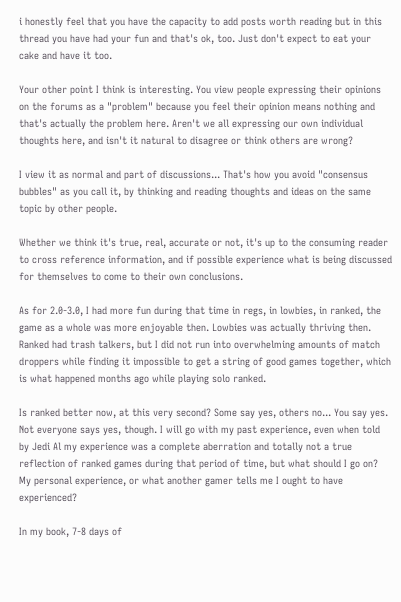i honestly feel that you have the capacity to add posts worth reading but in this thread you have had your fun and that's ok, too. Just don't expect to eat your cake and have it too.

Your other point I think is interesting. You view people expressing their opinions on the forums as a "problem" because you feel their opinion means nothing and that's actually the problem here. Aren't we all expressing our own individual thoughts here, and isn't it natural to disagree or think others are wrong?

I view it as normal and part of discussions... That's how you avoid "consensus bubbles" as you call it, by thinking and reading thoughts and ideas on the same topic by other people.

Whether we think it's true, real, accurate or not, it's up to the consuming reader to cross reference information, and if possible experience what is being discussed for themselves to come to their own conclusions.

As for 2.0-3.0, I had more fun during that time in regs, in lowbies, in ranked, the game as a whole was more enjoyable then. Lowbies was actually thriving then. Ranked had trash talkers, but I did not run into overwhelming amounts of match droppers while finding it impossible to get a string of good games together, which is what happened months ago while playing solo ranked.

Is ranked better now, at this very second? Some say yes, others no... You say yes. Not everyone says yes, though. I will go with my past experience, even when told by Jedi Al my experience was a complete aberration and totally not a true reflection of ranked games during that period of time, but what should I go on? My personal experience, or what another gamer tells me I ought to have experienced?

In my book, 7-8 days of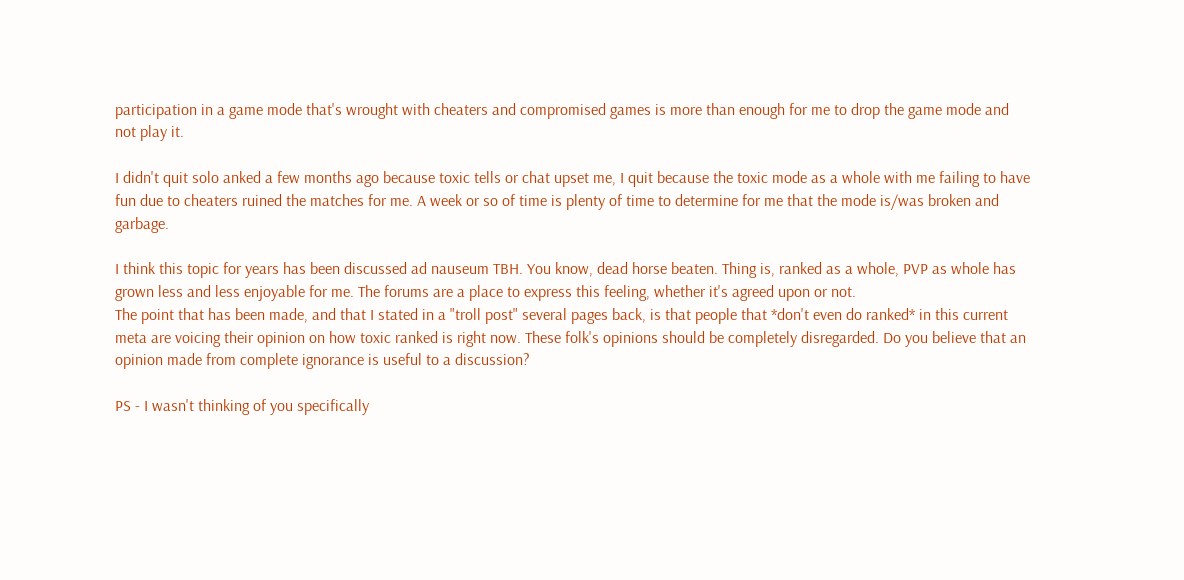participation in a game mode that's wrought with cheaters and compromised games is more than enough for me to drop the game mode and not play it.

I didn't quit solo anked a few months ago because toxic tells or chat upset me, I quit because the toxic mode as a whole with me failing to have fun due to cheaters ruined the matches for me. A week or so of time is plenty of time to determine for me that the mode is/was broken and garbage.

I think this topic for years has been discussed ad nauseum TBH. You know, dead horse beaten. Thing is, ranked as a whole, PVP as whole has grown less and less enjoyable for me. The forums are a place to express this feeling, whether it's agreed upon or not.
The point that has been made, and that I stated in a "troll post" several pages back, is that people that *don't even do ranked* in this current meta are voicing their opinion on how toxic ranked is right now. These folk's opinions should be completely disregarded. Do you believe that an opinion made from complete ignorance is useful to a discussion?

PS - I wasn't thinking of you specifically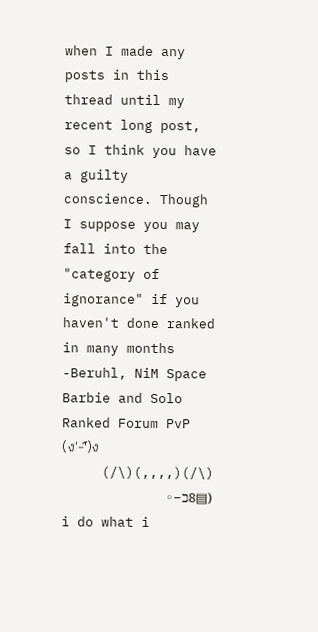when I made any posts in this thread until my recent long post, so I think you have a guilty conscience. Though I suppose you may fall into the "category of ignorance" if you haven't done ranked in many months
-Beruhl, NiM Space Barbie and Solo Ranked Forum PvP (ง'-'︠)ง
(\/)(,,,,)(\/) (▤8כ−◦
i do what i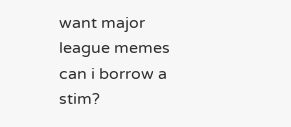want major league memes can i borrow a stim?